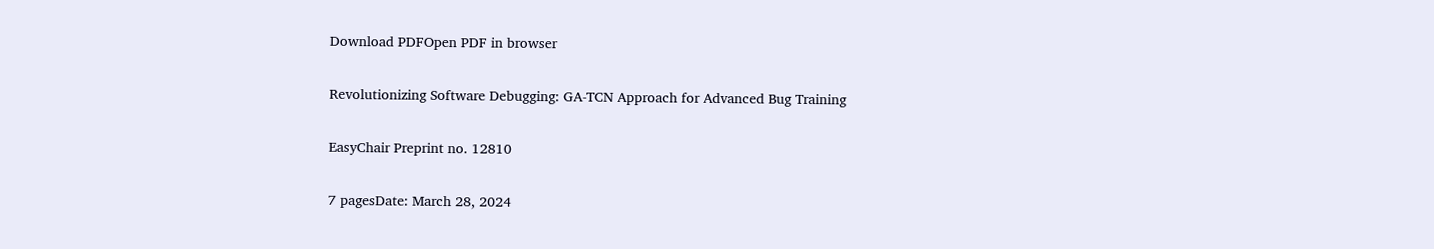Download PDFOpen PDF in browser

Revolutionizing Software Debugging: GA-TCN Approach for Advanced Bug Training

EasyChair Preprint no. 12810

7 pagesDate: March 28, 2024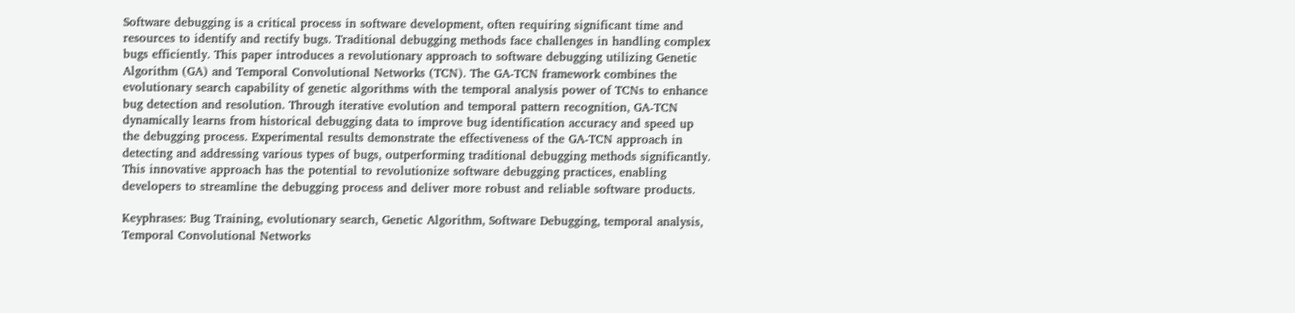Software debugging is a critical process in software development, often requiring significant time and resources to identify and rectify bugs. Traditional debugging methods face challenges in handling complex bugs efficiently. This paper introduces a revolutionary approach to software debugging utilizing Genetic Algorithm (GA) and Temporal Convolutional Networks (TCN). The GA-TCN framework combines the evolutionary search capability of genetic algorithms with the temporal analysis power of TCNs to enhance bug detection and resolution. Through iterative evolution and temporal pattern recognition, GA-TCN dynamically learns from historical debugging data to improve bug identification accuracy and speed up the debugging process. Experimental results demonstrate the effectiveness of the GA-TCN approach in detecting and addressing various types of bugs, outperforming traditional debugging methods significantly. This innovative approach has the potential to revolutionize software debugging practices, enabling developers to streamline the debugging process and deliver more robust and reliable software products.

Keyphrases: Bug Training, evolutionary search, Genetic Algorithm, Software Debugging, temporal analysis, Temporal Convolutional Networks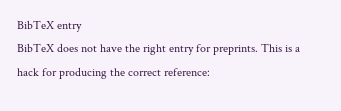BibTeX entry
BibTeX does not have the right entry for preprints. This is a hack for producing the correct reference: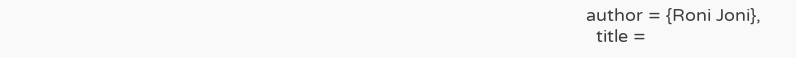author = {Roni Joni},
  title =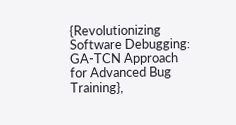{Revolutionizing Software Debugging: GA-TCN Approach for Advanced Bug Training},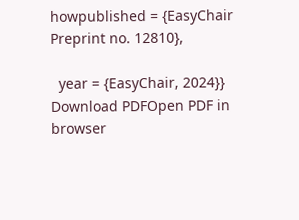howpublished = {EasyChair Preprint no. 12810},

  year = {EasyChair, 2024}}
Download PDFOpen PDF in browser